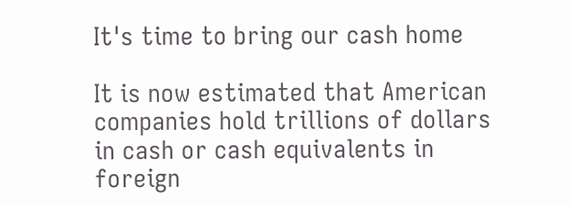It's time to bring our cash home

It is now estimated that American companies hold trillions of dollars in cash or cash equivalents in foreign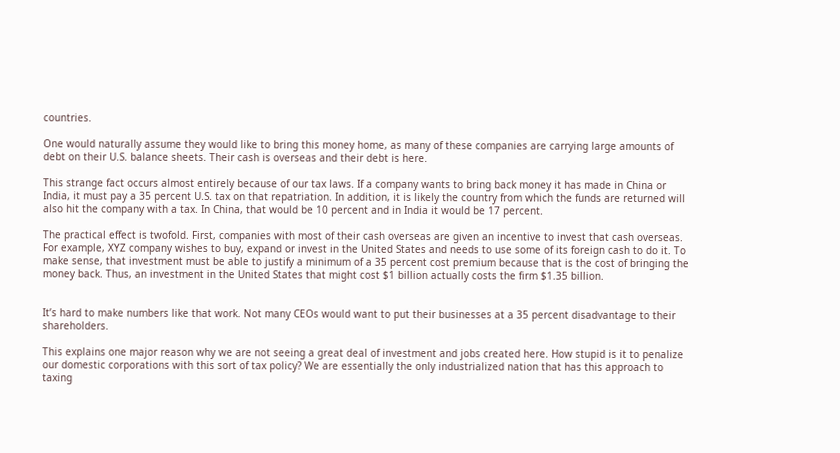countries.

One would naturally assume they would like to bring this money home, as many of these companies are carrying large amounts of debt on their U.S. balance sheets. Their cash is overseas and their debt is here.

This strange fact occurs almost entirely because of our tax laws. If a company wants to bring back money it has made in China or India, it must pay a 35 percent U.S. tax on that repatriation. In addition, it is likely the country from which the funds are returned will also hit the company with a tax. In China, that would be 10 percent and in India it would be 17 percent.

The practical effect is twofold. First, companies with most of their cash overseas are given an incentive to invest that cash overseas. For example, XYZ company wishes to buy, expand or invest in the United States and needs to use some of its foreign cash to do it. To make sense, that investment must be able to justify a minimum of a 35 percent cost premium because that is the cost of bringing the money back. Thus, an investment in the United States that might cost $1 billion actually costs the firm $1.35 billion.


It’s hard to make numbers like that work. Not many CEOs would want to put their businesses at a 35 percent disadvantage to their shareholders.

This explains one major reason why we are not seeing a great deal of investment and jobs created here. How stupid is it to penalize our domestic corporations with this sort of tax policy? We are essentially the only industrialized nation that has this approach to taxing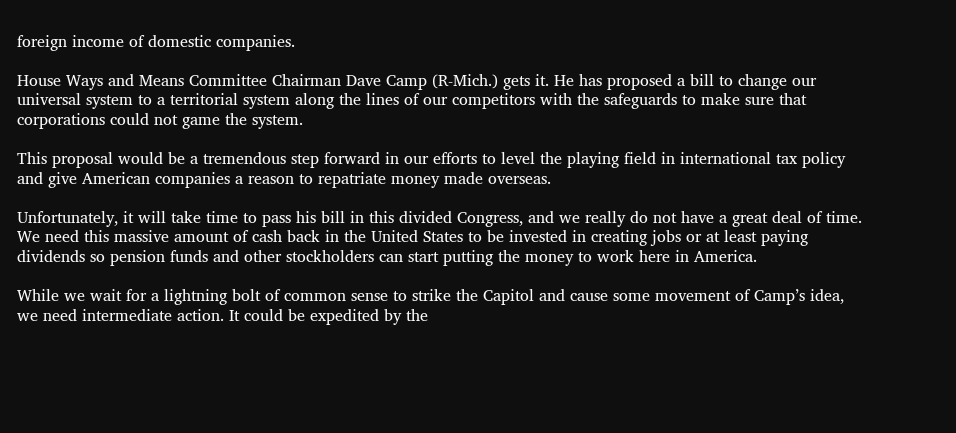foreign income of domestic companies.

House Ways and Means Committee Chairman Dave Camp (R-Mich.) gets it. He has proposed a bill to change our universal system to a territorial system along the lines of our competitors with the safeguards to make sure that corporations could not game the system.

This proposal would be a tremendous step forward in our efforts to level the playing field in international tax policy and give American companies a reason to repatriate money made overseas.

Unfortunately, it will take time to pass his bill in this divided Congress, and we really do not have a great deal of time. We need this massive amount of cash back in the United States to be invested in creating jobs or at least paying dividends so pension funds and other stockholders can start putting the money to work here in America.

While we wait for a lightning bolt of common sense to strike the Capitol and cause some movement of Camp’s idea, we need intermediate action. It could be expedited by the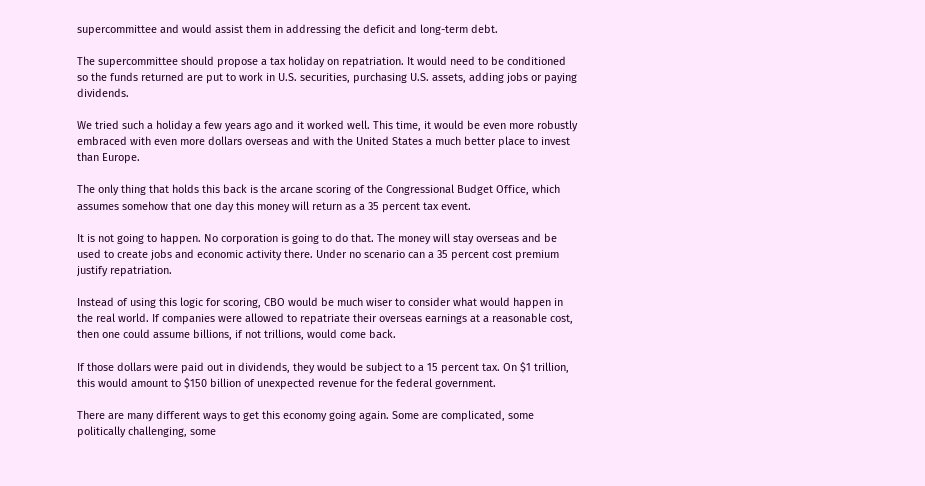supercommittee and would assist them in addressing the deficit and long-term debt.

The supercommittee should propose a tax holiday on repatriation. It would need to be conditioned so the funds returned are put to work in U.S. securities, purchasing U.S. assets, adding jobs or paying dividends.

We tried such a holiday a few years ago and it worked well. This time, it would be even more robustly embraced with even more dollars overseas and with the United States a much better place to invest than Europe.

The only thing that holds this back is the arcane scoring of the Congressional Budget Office, which assumes somehow that one day this money will return as a 35 percent tax event.

It is not going to happen. No corporation is going to do that. The money will stay overseas and be used to create jobs and economic activity there. Under no scenario can a 35 percent cost premium justify repatriation.

Instead of using this logic for scoring, CBO would be much wiser to consider what would happen in the real world. If companies were allowed to repatriate their overseas earnings at a reasonable cost, then one could assume billions, if not trillions, would come back.

If those dollars were paid out in dividends, they would be subject to a 15 percent tax. On $1 trillion, this would amount to $150 billion of unexpected revenue for the federal government.

There are many different ways to get this economy going again. Some are complicated, some politically challenging, some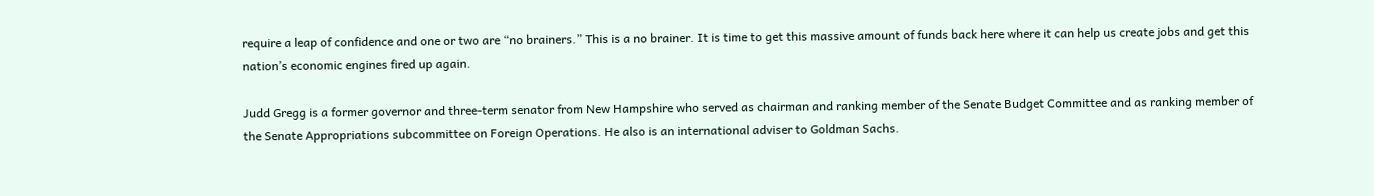require a leap of confidence and one or two are “no brainers.” This is a no brainer. It is time to get this massive amount of funds back here where it can help us create jobs and get this nation’s economic engines fired up again.

Judd Gregg is a former governor and three-term senator from New Hampshire who served as chairman and ranking member of the Senate Budget Committee and as ranking member of the Senate Appropriations subcommittee on Foreign Operations. He also is an international adviser to Goldman Sachs.